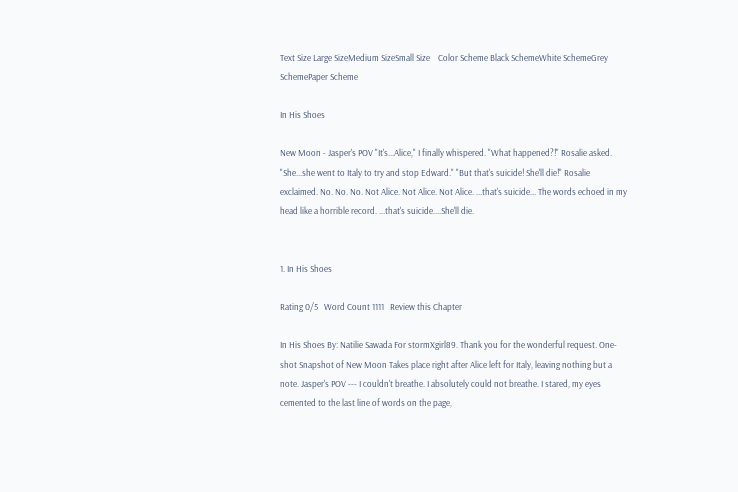Text Size Large SizeMedium SizeSmall Size    Color Scheme Black SchemeWhite SchemeGrey SchemePaper Scheme

In His Shoes

New Moon - Jasper's POV "It's...Alice," I finally whispered. "What happened?!" Rosalie asked. "She...she went to Italy to try and stop Edward." "But that's suicide! She'll die!" Rosalie exclaimed. No. No. No. Not Alice. Not Alice. Not Alice. ...that's suicide... The words echoed in my head like a horrible record. ...that's suicide....She'll die.


1. In His Shoes

Rating 0/5   Word Count 1111   Review this Chapter

In His Shoes By: Natilie Sawada For stormXgirl89. Thank you for the wonderful request. One-shot Snapshot of New Moon Takes place right after Alice left for Italy, leaving nothing but a note. Jasper's POV --- I couldn't breathe. I absolutely could not breathe. I stared, my eyes cemented to the last line of words on the page,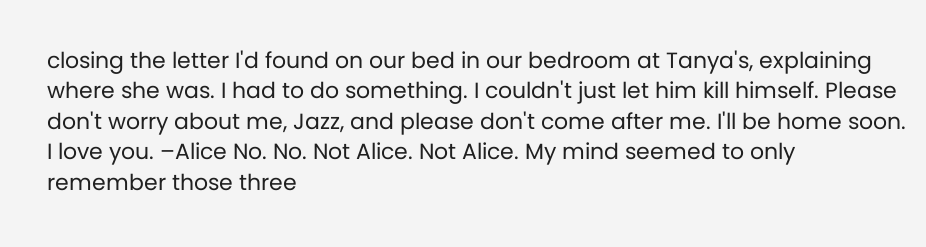closing the letter I'd found on our bed in our bedroom at Tanya's, explaining where she was. I had to do something. I couldn't just let him kill himself. Please don't worry about me, Jazz, and please don't come after me. I'll be home soon. I love you. –Alice No. No. Not Alice. Not Alice. My mind seemed to only remember those three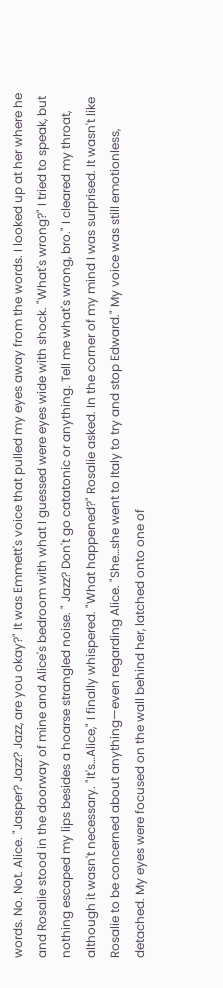words. No. Not. Alice. "Jasper? Jazz? Jazz, are you okay?" It was Emmett's voice that pulled my eyes away from the words. I looked up at her where he and Rosalie stood in the doorway of mine and Alice's bedroom with what I guessed were eyes wide with shock. "What's wrong?" I tried to speak, but nothing escaped my lips besides a hoarse strangled noise. " Jazz? Don't go catatonic or anything. Tell me what's wrong, bro." I cleared my throat, although it wasn't necessary. "It's…Alice," I finally whispered. "What happened?" Rosalie asked. In the corner of my mind I was surprised. It wasn't like Rosalie to be concerned about anything—even regarding Alice. "She…she went to Italy to try and stop Edward." My voice was still emotionless, detached. My eyes were focused on the wall behind her, latched onto one of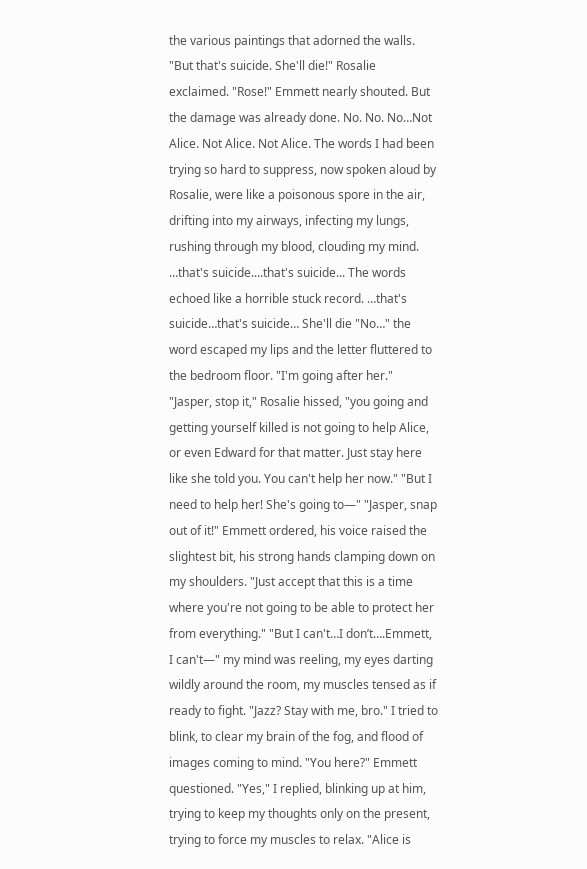the various paintings that adorned the walls. "But that's suicide. She'll die!" Rosalie exclaimed. "Rose!" Emmett nearly shouted. But the damage was already done. No. No. No…Not Alice. Not Alice. Not Alice. The words I had been trying so hard to suppress, now spoken aloud by Rosalie, were like a poisonous spore in the air, drifting into my airways, infecting my lungs, rushing through my blood, clouding my mind. …that's suicide....that's suicide... The words echoed like a horrible stuck record. …that's suicide…that's suicide… She'll die "No…" the word escaped my lips and the letter fluttered to the bedroom floor. "I'm going after her." "Jasper, stop it," Rosalie hissed, "you going and getting yourself killed is not going to help Alice, or even Edward for that matter. Just stay here like she told you. You can't help her now." "But I need to help her! She's going to—" "Jasper, snap out of it!" Emmett ordered, his voice raised the slightest bit, his strong hands clamping down on my shoulders. "Just accept that this is a time where you're not going to be able to protect her from everything." "But I can't…I don’t….Emmett, I can't—" my mind was reeling, my eyes darting wildly around the room, my muscles tensed as if ready to fight. "Jazz? Stay with me, bro." I tried to blink, to clear my brain of the fog, and flood of images coming to mind. "You here?" Emmett questioned. "Yes," I replied, blinking up at him, trying to keep my thoughts only on the present, trying to force my muscles to relax. "Alice is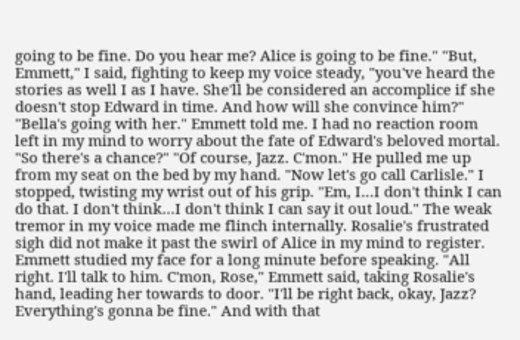going to be fine. Do you hear me? Alice is going to be fine." "But, Emmett," I said, fighting to keep my voice steady, "you've heard the stories as well I as I have. She'll be considered an accomplice if she doesn't stop Edward in time. And how will she convince him?" "Bella's going with her." Emmett told me. I had no reaction room left in my mind to worry about the fate of Edward's beloved mortal. "So there's a chance?" "Of course, Jazz. C'mon." He pulled me up from my seat on the bed by my hand. "Now let's go call Carlisle." I stopped, twisting my wrist out of his grip. "Em, I…I don't think I can do that. I don't think…I don't think I can say it out loud." The weak tremor in my voice made me flinch internally. Rosalie's frustrated sigh did not make it past the swirl of Alice in my mind to register. Emmett studied my face for a long minute before speaking. "All right. I'll talk to him. C'mon, Rose," Emmett said, taking Rosalie's hand, leading her towards to door. "I'll be right back, okay, Jazz? Everything's gonna be fine." And with that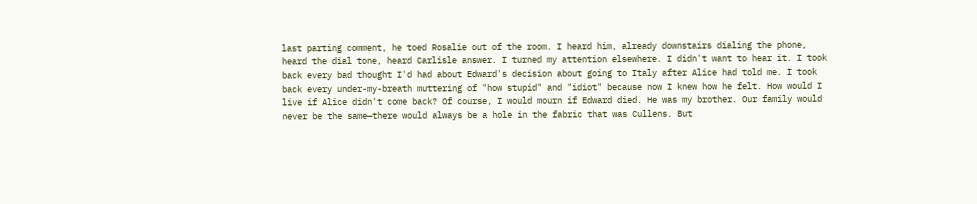last parting comment, he toed Rosalie out of the room. I heard him, already downstairs dialing the phone, heard the dial tone, heard Carlisle answer. I turned my attention elsewhere. I didn't want to hear it. I took back every bad thought I'd had about Edward's decision about going to Italy after Alice had told me. I took back every under-my-breath muttering of "how stupid" and "idiot" because now I knew how he felt. How would I live if Alice didn't come back? Of course, I would mourn if Edward died. He was my brother. Our family would never be the same—there would always be a hole in the fabric that was Cullens. But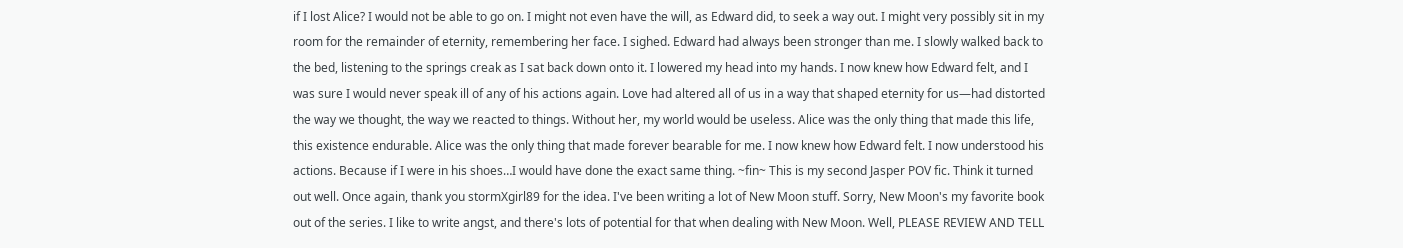if I lost Alice? I would not be able to go on. I might not even have the will, as Edward did, to seek a way out. I might very possibly sit in my room for the remainder of eternity, remembering her face. I sighed. Edward had always been stronger than me. I slowly walked back to the bed, listening to the springs creak as I sat back down onto it. I lowered my head into my hands. I now knew how Edward felt, and I was sure I would never speak ill of any of his actions again. Love had altered all of us in a way that shaped eternity for us—had distorted the way we thought, the way we reacted to things. Without her, my world would be useless. Alice was the only thing that made this life, this existence endurable. Alice was the only thing that made forever bearable for me. I now knew how Edward felt. I now understood his actions. Because if I were in his shoes…I would have done the exact same thing. ~fin~ This is my second Jasper POV fic. Think it turned out well. Once again, thank you stormXgirl89 for the idea. I've been writing a lot of New Moon stuff. Sorry, New Moon's my favorite book out of the series. I like to write angst, and there's lots of potential for that when dealing with New Moon. Well, PLEASE REVIEW AND TELL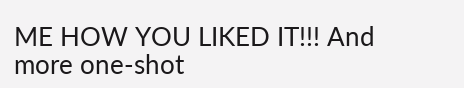ME HOW YOU LIKED IT!!! And more one-shot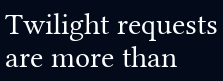Twilight requests are more than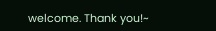welcome. Thank you!~